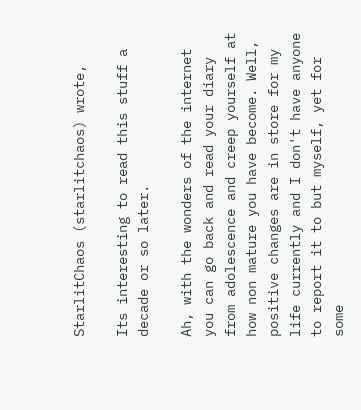StarlitChaos (starlitchaos) wrote,

Its interesting to read this stuff a decade or so later.

Ah, with the wonders of the internet you can go back and read your diary from adolescence and creep yourself at how non mature you have become. Well, positive changes are in store for my life currently and I don't have anyone to report it to but myself, yet for some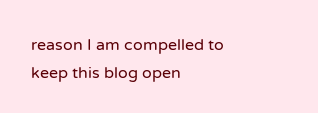reason I am compelled to keep this blog open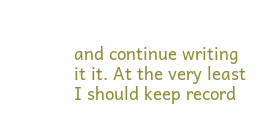and continue writing it it. At the very least I should keep record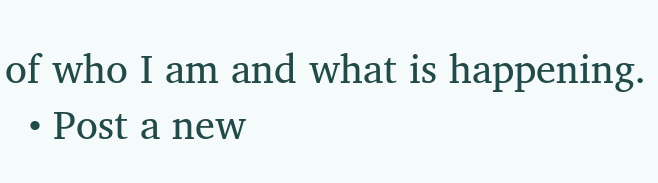of who I am and what is happening.
  • Post a new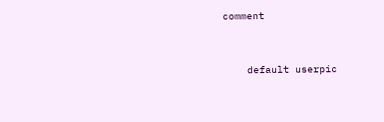comment


    default userpic